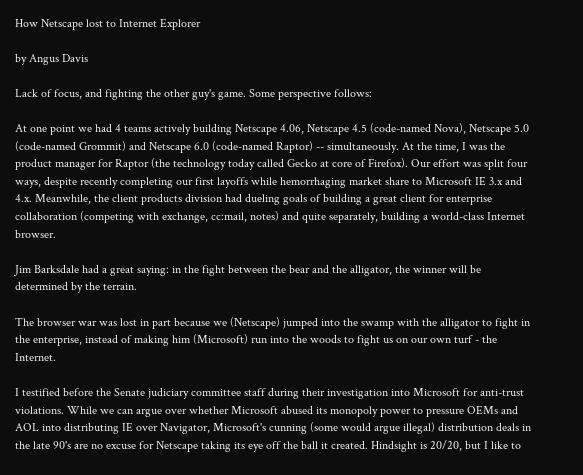How Netscape lost to Internet Explorer

by Angus Davis

Lack of focus, and fighting the other guy's game. Some perspective follows:

At one point we had 4 teams actively building Netscape 4.06, Netscape 4.5 (code-named Nova), Netscape 5.0 (code-named Grommit) and Netscape 6.0 (code-named Raptor) -- simultaneously. At the time, I was the product manager for Raptor (the technology today called Gecko at core of Firefox). Our effort was split four ways, despite recently completing our first layoffs while hemorrhaging market share to Microsoft IE 3.x and 4.x. Meanwhile, the client products division had dueling goals of building a great client for enterprise collaboration (competing with exchange, cc:mail, notes) and quite separately, building a world-class Internet browser.

Jim Barksdale had a great saying: in the fight between the bear and the alligator, the winner will be determined by the terrain.

The browser war was lost in part because we (Netscape) jumped into the swamp with the alligator to fight in the enterprise, instead of making him (Microsoft) run into the woods to fight us on our own turf - the Internet.

I testified before the Senate judiciary committee staff during their investigation into Microsoft for anti-trust violations. While we can argue over whether Microsoft abused its monopoly power to pressure OEMs and AOL into distributing IE over Navigator, Microsoft's cunning (some would argue illegal) distribution deals in the late 90's are no excuse for Netscape taking its eye off the ball it created. Hindsight is 20/20, but I like to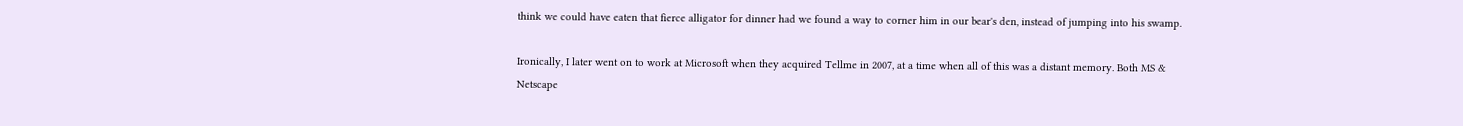think we could have eaten that fierce alligator for dinner had we found a way to corner him in our bear's den, instead of jumping into his swamp.

Ironically, I later went on to work at Microsoft when they acquired Tellme in 2007, at a time when all of this was a distant memory. Both MS & Netscape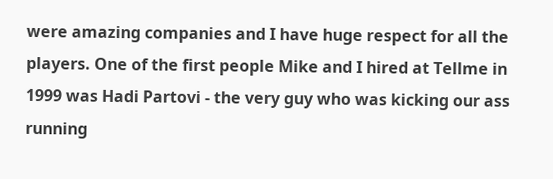were amazing companies and I have huge respect for all the players. One of the first people Mike and I hired at Tellme in 1999 was Hadi Partovi - the very guy who was kicking our ass running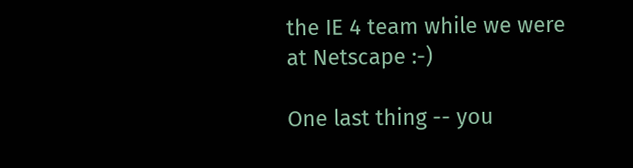the IE 4 team while we were at Netscape :-)

One last thing -- you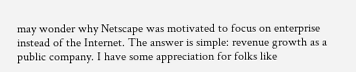may wonder why Netscape was motivated to focus on enterprise instead of the Internet. The answer is simple: revenue growth as a public company. I have some appreciation for folks like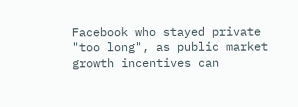Facebook who stayed private "too long", as public market growth incentives can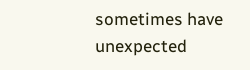sometimes have unexpected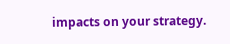impacts on your strategy.